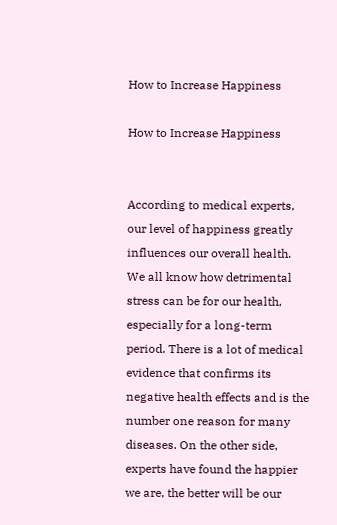How to Increase Happiness

How to Increase Happiness


According to medical experts, our level of happiness greatly influences our overall health. We all know how detrimental stress can be for our health, especially for a long-term period. There is a lot of medical evidence that confirms its negative health effects and is the number one reason for many diseases. On the other side, experts have found the happier we are, the better will be our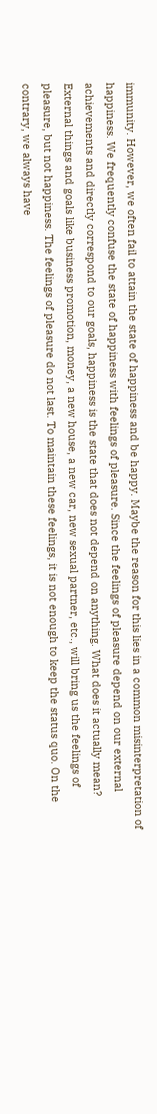immunity. However, we often fail to attain the state of happiness and be happy. Maybe the reason for this lies in a common misinterpretation of happiness. We frequently confuse the state of happiness with feelings of pleasure. Since the feelings of pleasure depend on our external achievements and directly correspond to our goals, happiness is the state that does not depend on anything. What does it actually mean? External things and goals like business promotion, money, a new house, a new car, new sexual partner, etc., will bring us the feelings of pleasure, but not happiness. The feelings of pleasure do not last. To maintain these feelings, it is not enough to keep the status quo. On the contrary, we always have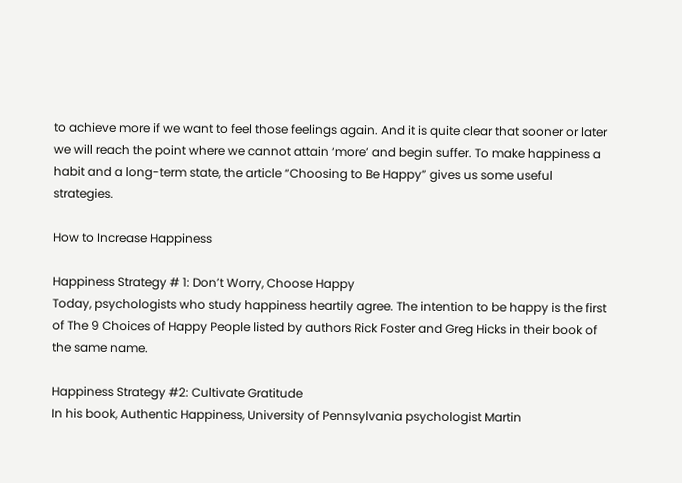to achieve more if we want to feel those feelings again. And it is quite clear that sooner or later we will reach the point where we cannot attain ‘more’ and begin suffer. To make happiness a habit and a long-term state, the article “Choosing to Be Happy” gives us some useful strategies.

How to Increase Happiness

Happiness Strategy # 1: Don’t Worry, Choose Happy
Today, psychologists who study happiness heartily agree. The intention to be happy is the first of The 9 Choices of Happy People listed by authors Rick Foster and Greg Hicks in their book of the same name.

Happiness Strategy #2: Cultivate Gratitude
In his book, Authentic Happiness, University of Pennsylvania psychologist Martin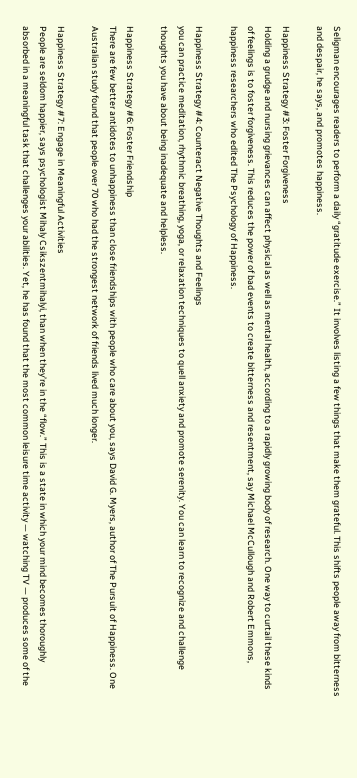Seligman encourages readers to perform a daily “gratitude exercise.” It involves listing a few things that make them grateful. This shifts people away from bitterness and despair, he says, and promotes happiness.

Happiness Strategy #3: Foster Forgiveness
Holding a grudge and nursing grievances can affect physical as well as mental health, according to a rapidly growing body of research. One way to curtail these kinds of feelings is to foster forgiveness. This reduces the power of bad events to create bitterness and resentment, say Michael McCullough and Robert Emmons, happiness researchers who edited The Psychology of Happiness.

Happiness Strategy #4: Counteract Negative Thoughts and Feelings
you can practice meditation, rhythmic breathing, yoga, or relaxation techniques to quell anxiety and promote serenity. You can learn to recognize and challenge thoughts you have about being inadequate and helpless.

Happiness Strategy #6: Foster Friendship
There are few better antidotes to unhappiness than close friendships with people who care about you, says David G. Myers, author of The Pursuit of Happiness. One Australian study found that people over 70 who had the strongest network of friends lived much longer.

Happiness Strategy #7: Engage in Meaningful Activities
People are seldom happier, says psychologist Mihaly Csikszentmihalyi, than when they’re in the “flow.” This is a state in which your mind becomes thoroughly absorbed in a meaningful task that challenges your abilities. Yet, he has found that the most common leisure time activity — watching TV — produces some of the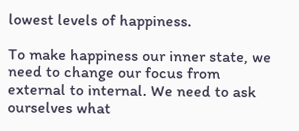lowest levels of happiness.

To make happiness our inner state, we need to change our focus from external to internal. We need to ask ourselves what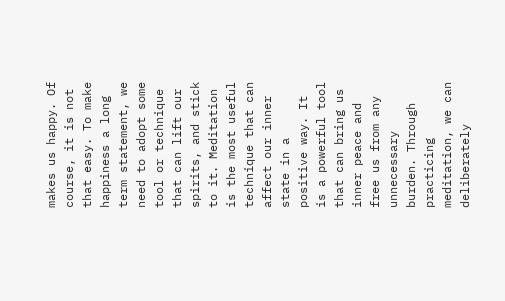makes us happy. Of course, it is not that easy. To make happiness a long term statement, we need to adopt some tool or technique that can lift our spirits, and stick to it. Meditation is the most useful technique that can affect our inner state in a positive way. It is a powerful tool that can bring us inner peace and free us from any unnecessary burden. Through practicing meditation, we can deliberately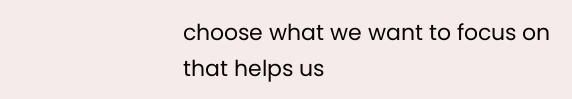choose what we want to focus on that helps us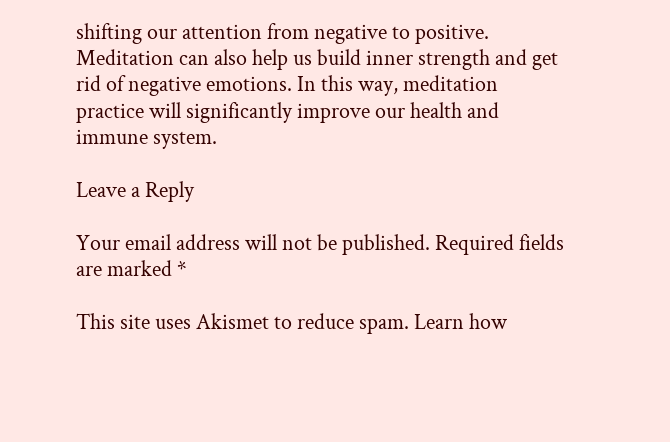shifting our attention from negative to positive. Meditation can also help us build inner strength and get rid of negative emotions. In this way, meditation practice will significantly improve our health and immune system.

Leave a Reply

Your email address will not be published. Required fields are marked *

This site uses Akismet to reduce spam. Learn how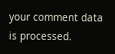your comment data is processed.